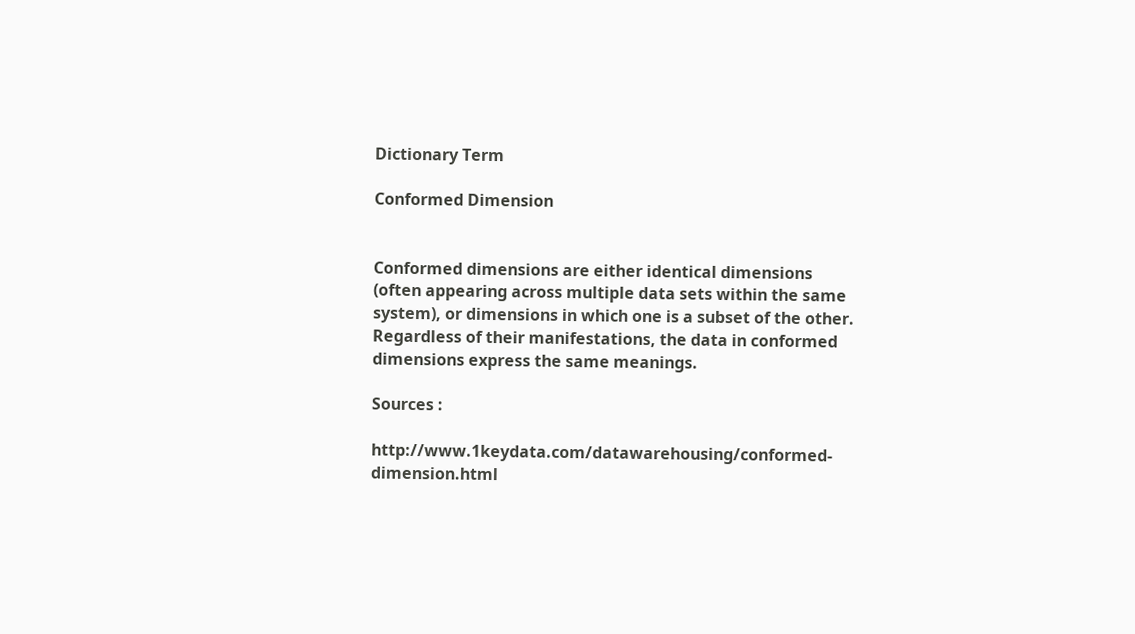Dictionary Term

Conformed Dimension


Conformed dimensions are either identical dimensions (often appearing across multiple data sets within the same system), or dimensions in which one is a subset of the other. Regardless of their manifestations, the data in conformed dimensions express the same meanings.

Sources :

http://www.1keydata.com/datawarehousing/conformed-dimension.html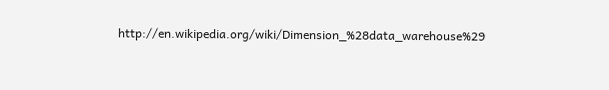http://en.wikipedia.org/wiki/Dimension_%28data_warehouse%29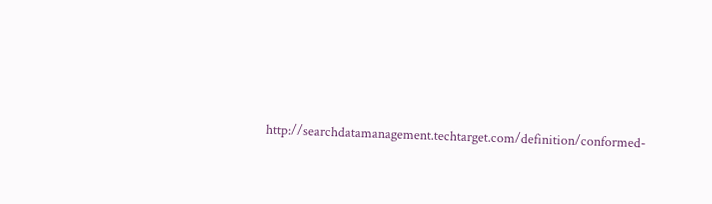http://searchdatamanagement.techtarget.com/definition/conformed-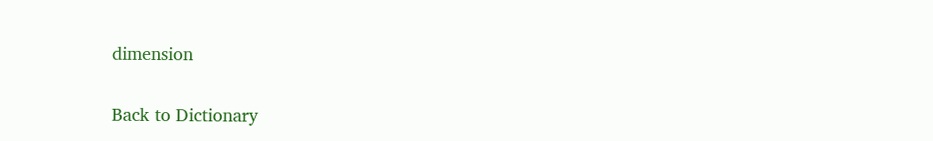dimension

Back to Dictionary